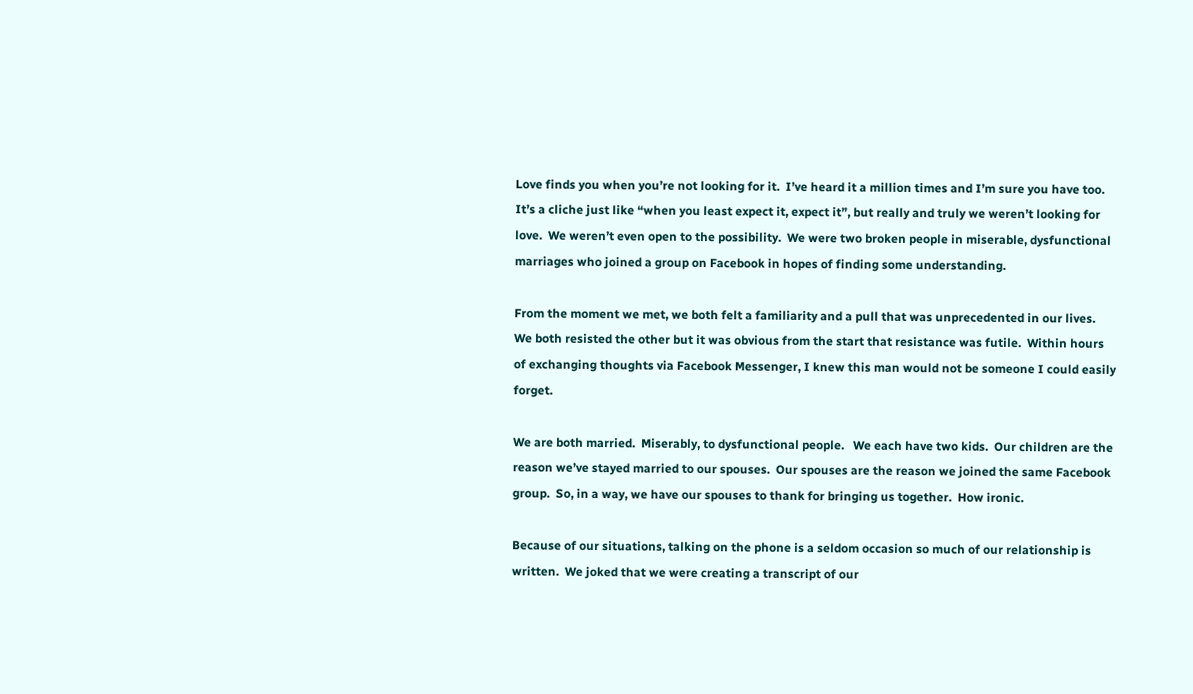Love finds you when you’re not looking for it.  I’ve heard it a million times and I’m sure you have too.  It’s a cliche just like “when you least expect it, expect it”, but really and truly we weren’t looking for love.  We weren’t even open to the possibility.  We were two broken people in miserable, dysfunctional marriages who joined a group on Facebook in hopes of finding some understanding.

From the moment we met, we both felt a familiarity and a pull that was unprecedented in our lives.  We both resisted the other but it was obvious from the start that resistance was futile.  Within hours of exchanging thoughts via Facebook Messenger, I knew this man would not be someone I could easily forget.

We are both married.  Miserably, to dysfunctional people.   We each have two kids.  Our children are the reason we’ve stayed married to our spouses.  Our spouses are the reason we joined the same Facebook group.  So, in a way, we have our spouses to thank for bringing us together.  How ironic.

Because of our situations, talking on the phone is a seldom occasion so much of our relationship is written.  We joked that we were creating a transcript of our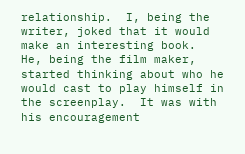relationship.  I, being the writer, joked that it would make an interesting book.  He, being the film maker, started thinking about who he would cast to play himself in the screenplay.  It was with his encouragement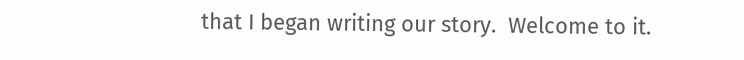that I began writing our story.  Welcome to it.